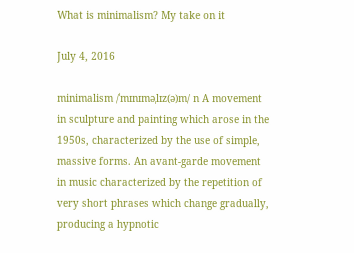What is minimalism? My take on it

July 4, 2016

minimalism /ˈmɪnɪməˌlɪz(ə)m/ n A movement in sculpture and painting which arose in the 1950s, characterized by the use of simple, massive forms. An avant-garde movement in music characterized by the repetition of very short phrases which change gradually, producing a hypnotic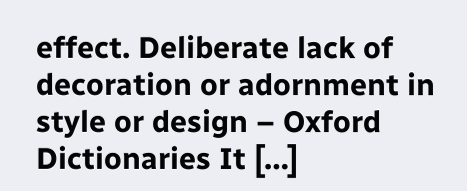effect. Deliberate lack of decoration or adornment in style or design – Oxford Dictionaries It […]